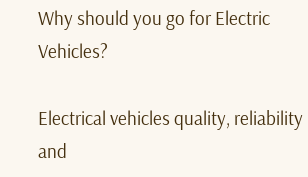Why should you go for Electric Vehicles?

Electrical vehicles quality, reliability and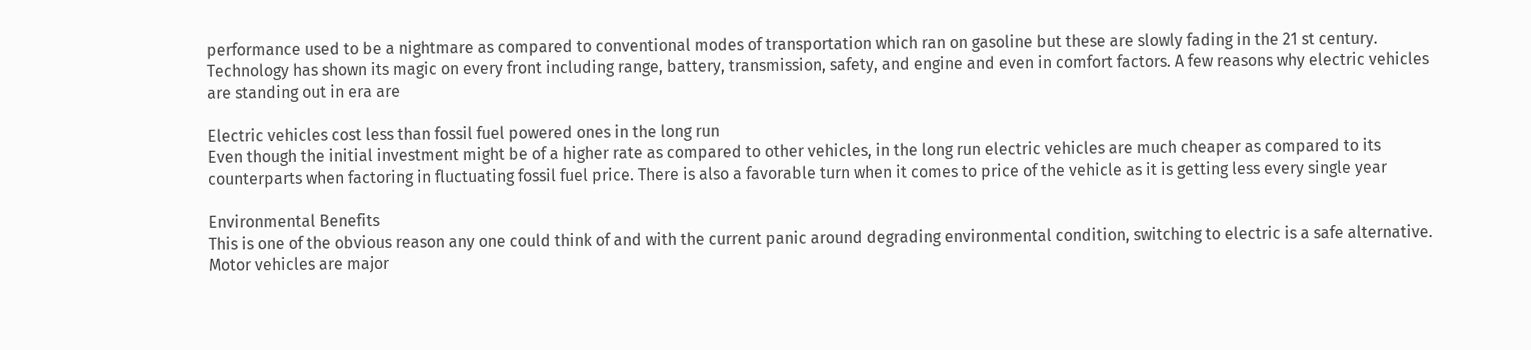performance used to be a nightmare as compared to conventional modes of transportation which ran on gasoline but these are slowly fading in the 21 st century. Technology has shown its magic on every front including range, battery, transmission, safety, and engine and even in comfort factors. A few reasons why electric vehicles are standing out in era are

Electric vehicles cost less than fossil fuel powered ones in the long run
Even though the initial investment might be of a higher rate as compared to other vehicles, in the long run electric vehicles are much cheaper as compared to its counterparts when factoring in fluctuating fossil fuel price. There is also a favorable turn when it comes to price of the vehicle as it is getting less every single year

Environmental Benefits
This is one of the obvious reason any one could think of and with the current panic around degrading environmental condition, switching to electric is a safe alternative. Motor vehicles are major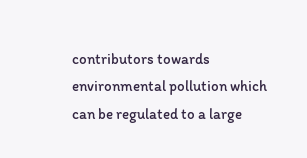contributors towards environmental pollution which can be regulated to a large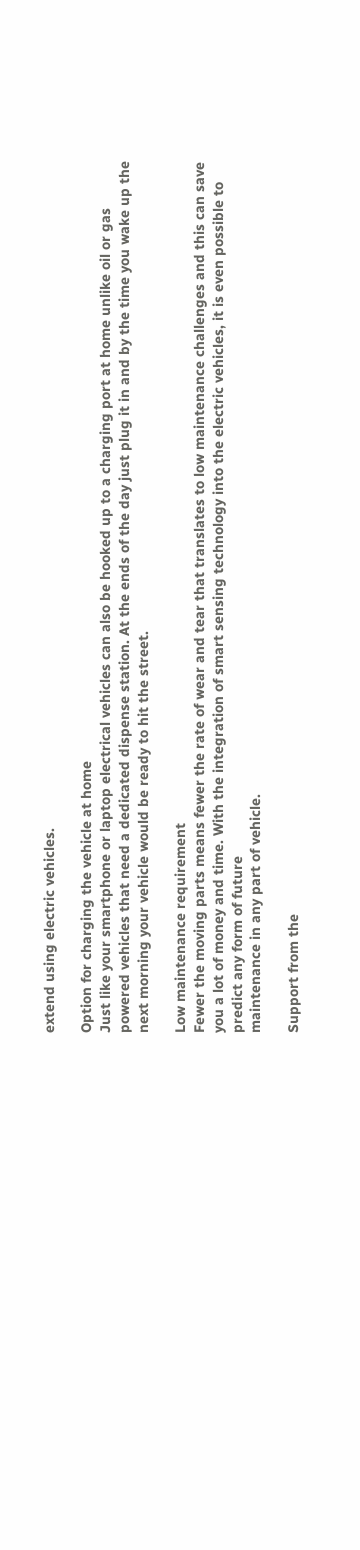extend using electric vehicles.

Option for charging the vehicle at home
Just like your smartphone or laptop electrical vehicles can also be hooked up to a charging port at home unlike oil or gas powered vehicles that need a dedicated dispense station. At the ends of the day just plug it in and by the time you wake up the next morning your vehicle would be ready to hit the street.

Low maintenance requirement
Fewer the moving parts means fewer the rate of wear and tear that translates to low maintenance challenges and this can save you a lot of money and time. With the integration of smart sensing technology into the electric vehicles, it is even possible to predict any form of future
maintenance in any part of vehicle.

Support from the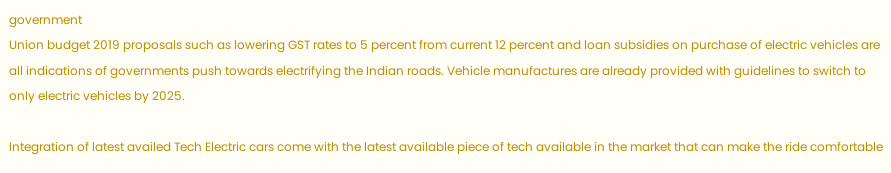government
Union budget 2019 proposals such as lowering GST rates to 5 percent from current 12 percent and loan subsidies on purchase of electric vehicles are all indications of governments push towards electrifying the Indian roads. Vehicle manufactures are already provided with guidelines to switch to only electric vehicles by 2025.

Integration of latest availed Tech Electric cars come with the latest available piece of tech available in the market that can make the ride comfortable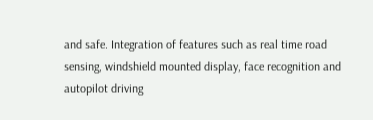and safe. Integration of features such as real time road sensing, windshield mounted display, face recognition and autopilot driving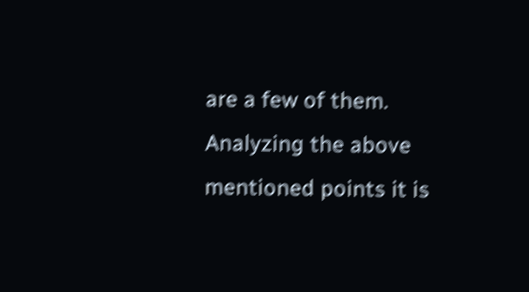are a few of them. Analyzing the above mentioned points it is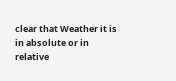clear that Weather it is in absolute or in relative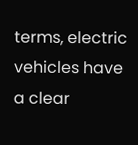terms, electric vehicles have a clear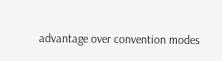advantage over convention modes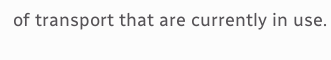of transport that are currently in use.